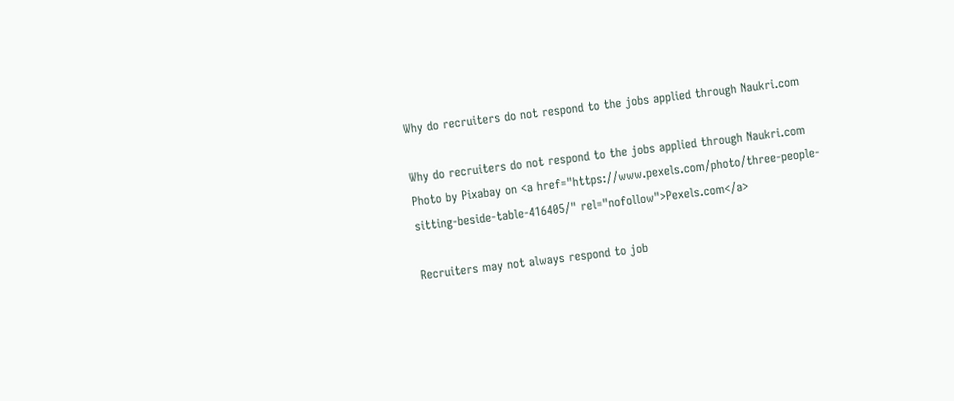Why do recruiters do not respond to the jobs applied through Naukri.com

Why do recruiters do not respond to the jobs applied through Naukri.com
Photo by Pixabay on <a href="https://www.pexels.com/photo/three-people-sitting-beside-table-416405/" rel="nofollow">Pexels.com</a>

Recruiters may not always respond to job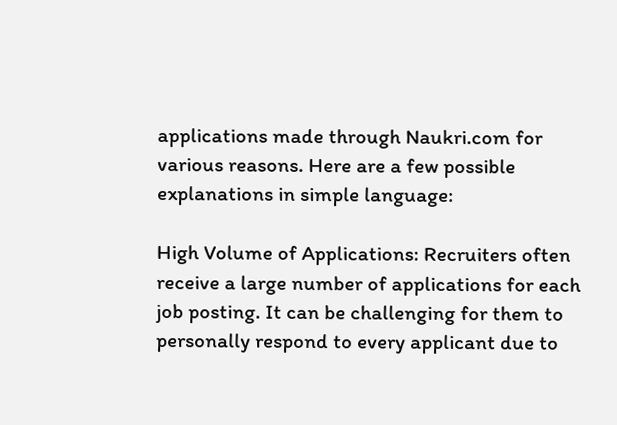applications made through Naukri.com for various reasons. Here are a few possible explanations in simple language:

High Volume of Applications: Recruiters often receive a large number of applications for each job posting. It can be challenging for them to personally respond to every applicant due to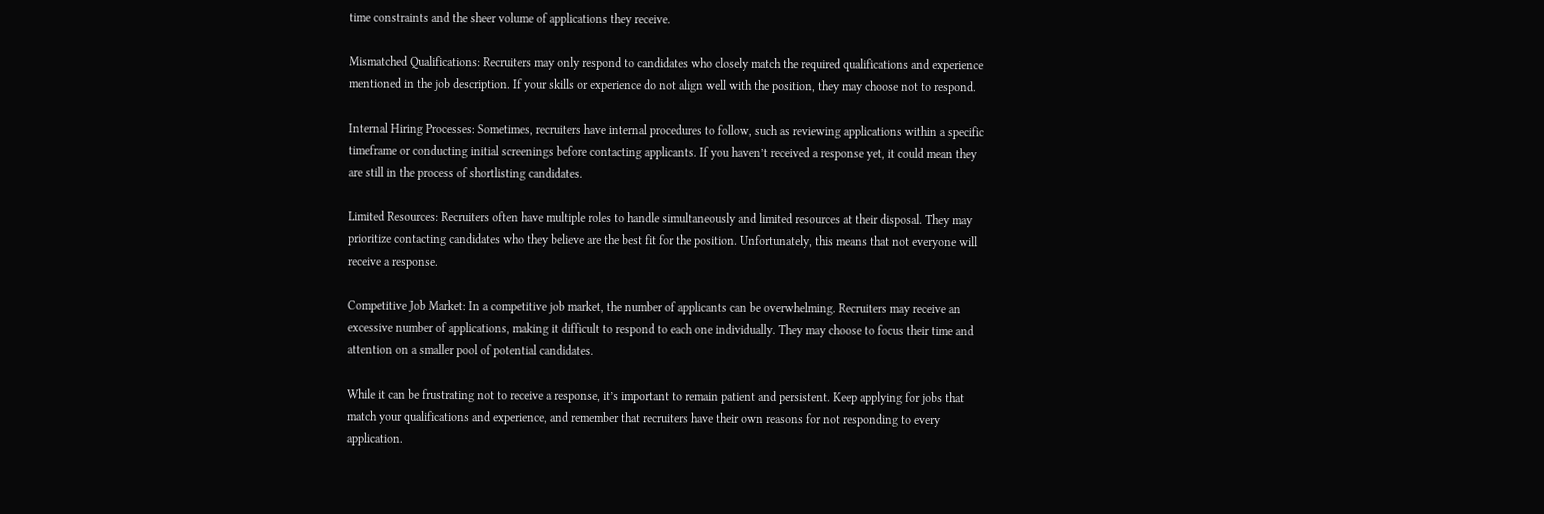time constraints and the sheer volume of applications they receive.

Mismatched Qualifications: Recruiters may only respond to candidates who closely match the required qualifications and experience mentioned in the job description. If your skills or experience do not align well with the position, they may choose not to respond.

Internal Hiring Processes: Sometimes, recruiters have internal procedures to follow, such as reviewing applications within a specific timeframe or conducting initial screenings before contacting applicants. If you haven’t received a response yet, it could mean they are still in the process of shortlisting candidates.

Limited Resources: Recruiters often have multiple roles to handle simultaneously and limited resources at their disposal. They may prioritize contacting candidates who they believe are the best fit for the position. Unfortunately, this means that not everyone will receive a response.

Competitive Job Market: In a competitive job market, the number of applicants can be overwhelming. Recruiters may receive an excessive number of applications, making it difficult to respond to each one individually. They may choose to focus their time and attention on a smaller pool of potential candidates.

While it can be frustrating not to receive a response, it’s important to remain patient and persistent. Keep applying for jobs that match your qualifications and experience, and remember that recruiters have their own reasons for not responding to every application.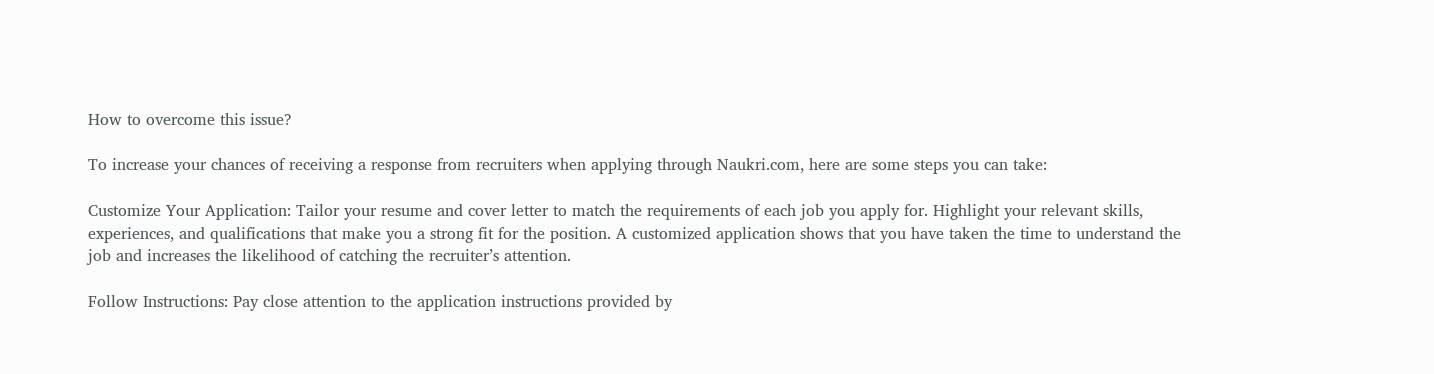How to overcome this issue?

To increase your chances of receiving a response from recruiters when applying through Naukri.com, here are some steps you can take:

Customize Your Application: Tailor your resume and cover letter to match the requirements of each job you apply for. Highlight your relevant skills, experiences, and qualifications that make you a strong fit for the position. A customized application shows that you have taken the time to understand the job and increases the likelihood of catching the recruiter’s attention.

Follow Instructions: Pay close attention to the application instructions provided by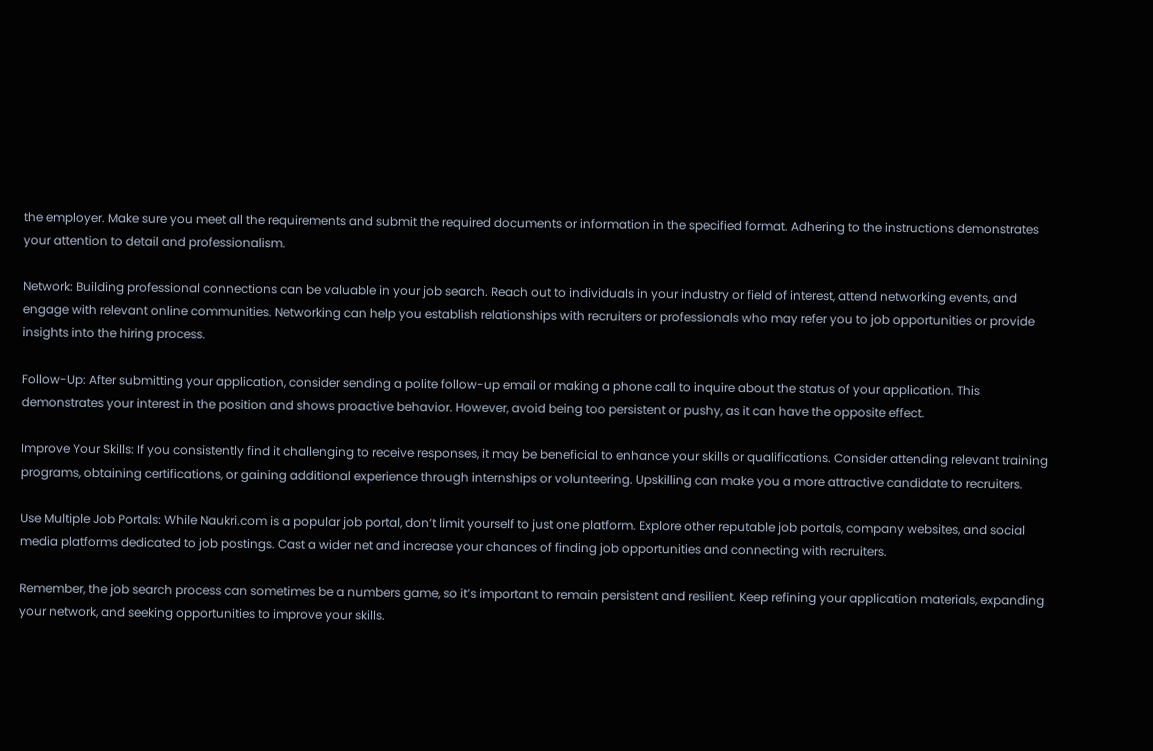the employer. Make sure you meet all the requirements and submit the required documents or information in the specified format. Adhering to the instructions demonstrates your attention to detail and professionalism.

Network: Building professional connections can be valuable in your job search. Reach out to individuals in your industry or field of interest, attend networking events, and engage with relevant online communities. Networking can help you establish relationships with recruiters or professionals who may refer you to job opportunities or provide insights into the hiring process.

Follow-Up: After submitting your application, consider sending a polite follow-up email or making a phone call to inquire about the status of your application. This demonstrates your interest in the position and shows proactive behavior. However, avoid being too persistent or pushy, as it can have the opposite effect.

Improve Your Skills: If you consistently find it challenging to receive responses, it may be beneficial to enhance your skills or qualifications. Consider attending relevant training programs, obtaining certifications, or gaining additional experience through internships or volunteering. Upskilling can make you a more attractive candidate to recruiters.

Use Multiple Job Portals: While Naukri.com is a popular job portal, don’t limit yourself to just one platform. Explore other reputable job portals, company websites, and social media platforms dedicated to job postings. Cast a wider net and increase your chances of finding job opportunities and connecting with recruiters.

Remember, the job search process can sometimes be a numbers game, so it’s important to remain persistent and resilient. Keep refining your application materials, expanding your network, and seeking opportunities to improve your skills.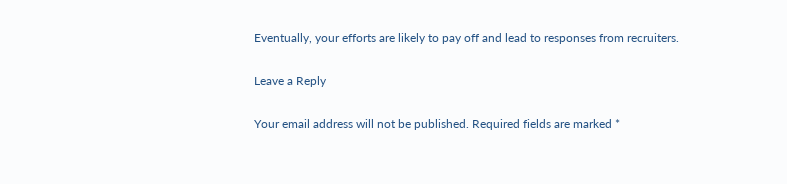Eventually, your efforts are likely to pay off and lead to responses from recruiters.

Leave a Reply

Your email address will not be published. Required fields are marked *